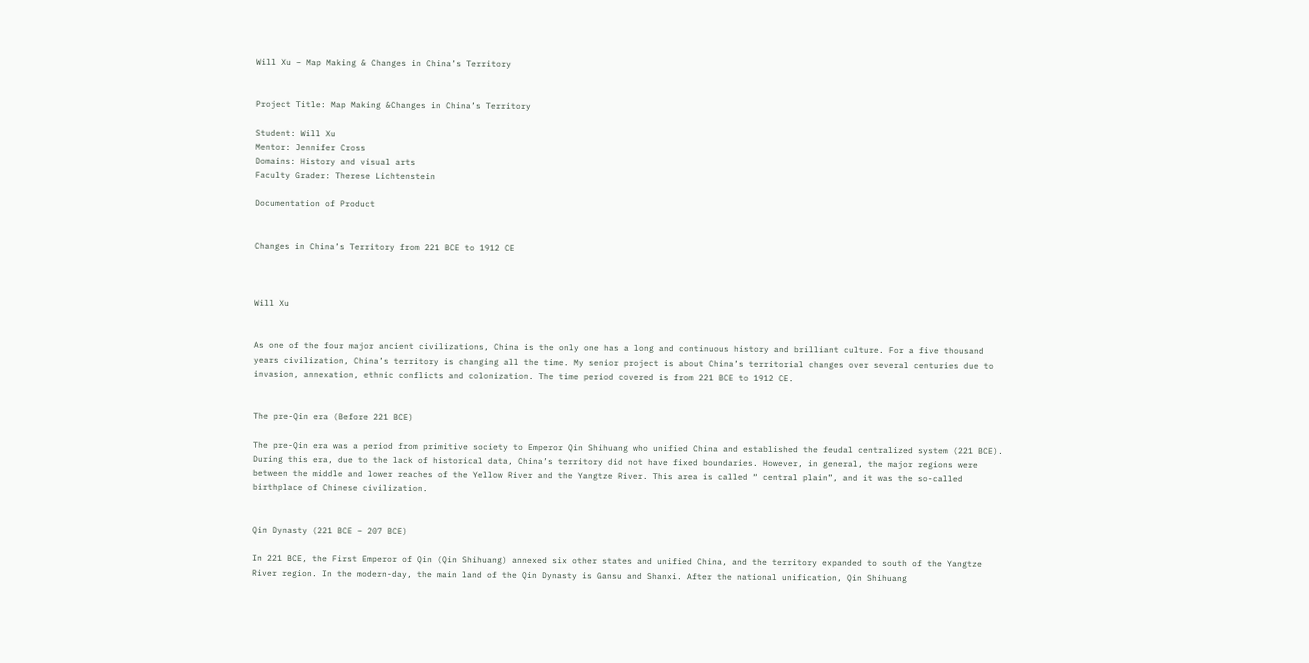Will Xu – Map Making & Changes in China’s Territory


Project Title: Map Making &Changes in China’s Territory

Student: Will Xu
Mentor: Jennifer Cross
Domains: History and visual arts
Faculty Grader: Therese Lichtenstein

Documentation of Product


Changes in China’s Territory from 221 BCE to 1912 CE



Will Xu


As one of the four major ancient civilizations, China is the only one has a long and continuous history and brilliant culture. For a five thousand years civilization, China’s territory is changing all the time. My senior project is about China’s territorial changes over several centuries due to invasion, annexation, ethnic conflicts and colonization. The time period covered is from 221 BCE to 1912 CE.


The pre-Qin era (Before 221 BCE)

The pre-Qin era was a period from primitive society to Emperor Qin Shihuang who unified China and established the feudal centralized system (221 BCE). During this era, due to the lack of historical data, China’s territory did not have fixed boundaries. However, in general, the major regions were between the middle and lower reaches of the Yellow River and the Yangtze River. This area is called “ central plain”, and it was the so-called birthplace of Chinese civilization.


Qin Dynasty (221 BCE – 207 BCE)

In 221 BCE, the First Emperor of Qin (Qin Shihuang) annexed six other states and unified China, and the territory expanded to south of the Yangtze River region. In the modern-day, the main land of the Qin Dynasty is Gansu and Shanxi. After the national unification, Qin Shihuang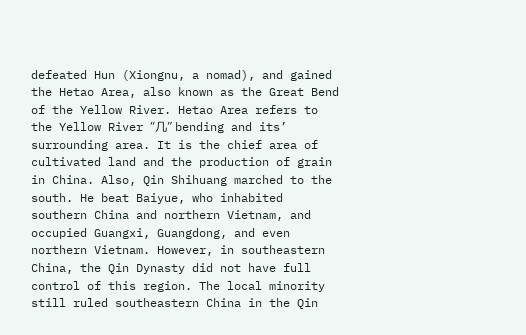defeated Hun (Xiongnu, a nomad), and gained the Hetao Area, also known as the Great Bend of the Yellow River. Hetao Area refers to the Yellow River “几” bending and its’ surrounding area. It is the chief area of cultivated land and the production of grain in China. Also, Qin Shihuang marched to the south. He beat Baiyue, who inhabited southern China and northern Vietnam, and occupied Guangxi, Guangdong, and even northern Vietnam. However, in southeastern China, the Qin Dynasty did not have full control of this region. The local minority still ruled southeastern China in the Qin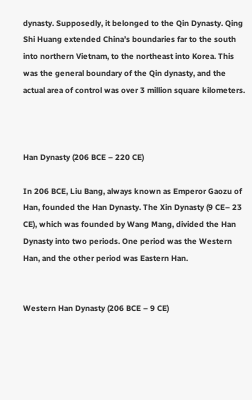dynasty. Supposedly, it belonged to the Qin Dynasty. Qing Shi Huang extended China’s boundaries far to the south into northern Vietnam, to the northeast into Korea. This was the general boundary of the Qin dynasty, and the actual area of control was over 3 million square kilometers.



Han Dynasty (206 BCE – 220 CE)

In 206 BCE, Liu Bang, always known as Emperor Gaozu of Han, founded the Han Dynasty. The Xin Dynasty (9 CE– 23 CE), which was founded by Wang Mang, divided the Han Dynasty into two periods. One period was the Western Han, and the other period was Eastern Han.


Western Han Dynasty (206 BCE – 9 CE)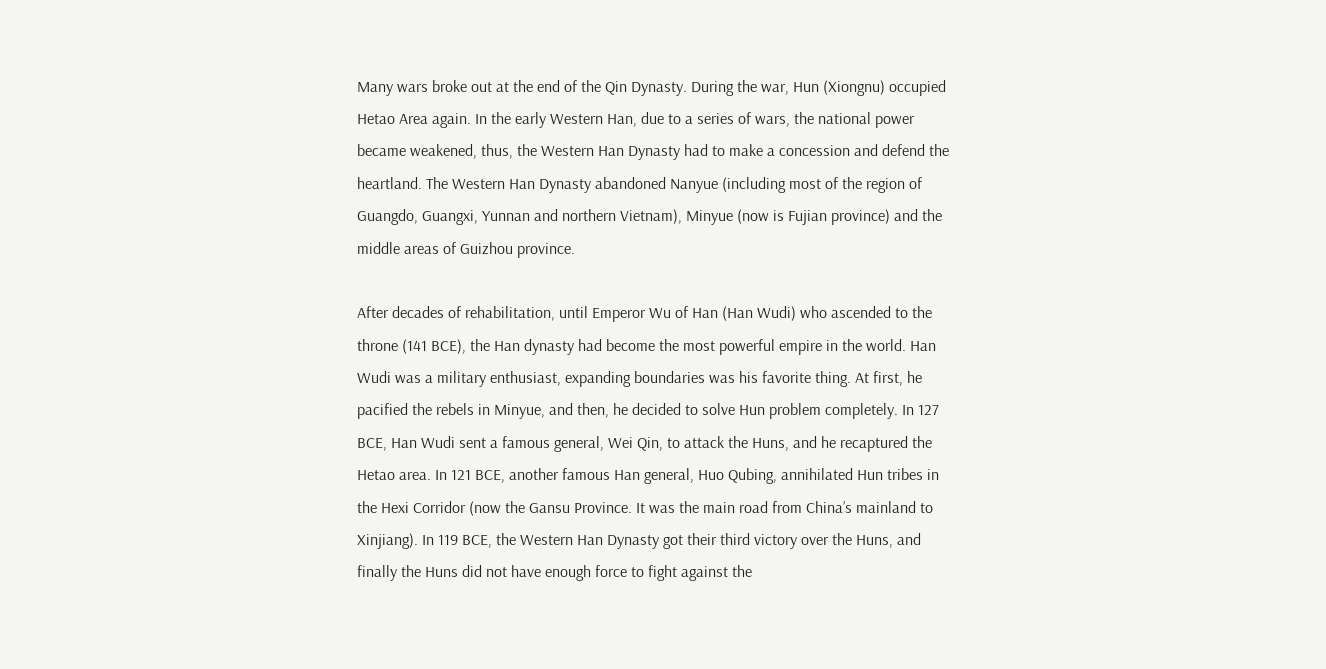Many wars broke out at the end of the Qin Dynasty. During the war, Hun (Xiongnu) occupied Hetao Area again. In the early Western Han, due to a series of wars, the national power became weakened, thus, the Western Han Dynasty had to make a concession and defend the heartland. The Western Han Dynasty abandoned Nanyue (including most of the region of Guangdo, Guangxi, Yunnan and northern Vietnam), Minyue (now is Fujian province) and the middle areas of Guizhou province.

After decades of rehabilitation, until Emperor Wu of Han (Han Wudi) who ascended to the throne (141 BCE), the Han dynasty had become the most powerful empire in the world. Han Wudi was a military enthusiast, expanding boundaries was his favorite thing. At first, he pacified the rebels in Minyue, and then, he decided to solve Hun problem completely. In 127 BCE, Han Wudi sent a famous general, Wei Qin, to attack the Huns, and he recaptured the Hetao area. In 121 BCE, another famous Han general, Huo Qubing, annihilated Hun tribes in the Hexi Corridor (now the Gansu Province. It was the main road from China’s mainland to Xinjiang). In 119 BCE, the Western Han Dynasty got their third victory over the Huns, and finally the Huns did not have enough force to fight against the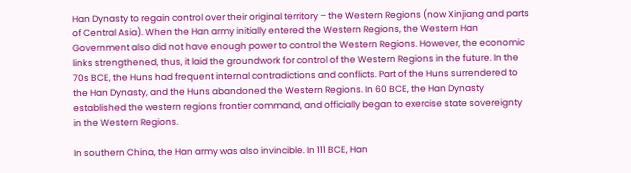Han Dynasty to regain control over their original territory – the Western Regions (now Xinjiang and parts of Central Asia). When the Han army initially entered the Western Regions, the Western Han Government also did not have enough power to control the Western Regions. However, the economic links strengthened, thus, it laid the groundwork for control of the Western Regions in the future. In the 70s BCE, the Huns had frequent internal contradictions and conflicts. Part of the Huns surrendered to the Han Dynasty, and the Huns abandoned the Western Regions. In 60 BCE, the Han Dynasty established the western regions frontier command, and officially began to exercise state sovereignty in the Western Regions.

In southern China, the Han army was also invincible. In 111 BCE, Han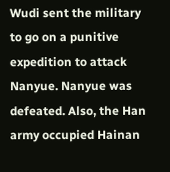Wudi sent the military to go on a punitive expedition to attack Nanyue. Nanyue was defeated. Also, the Han army occupied Hainan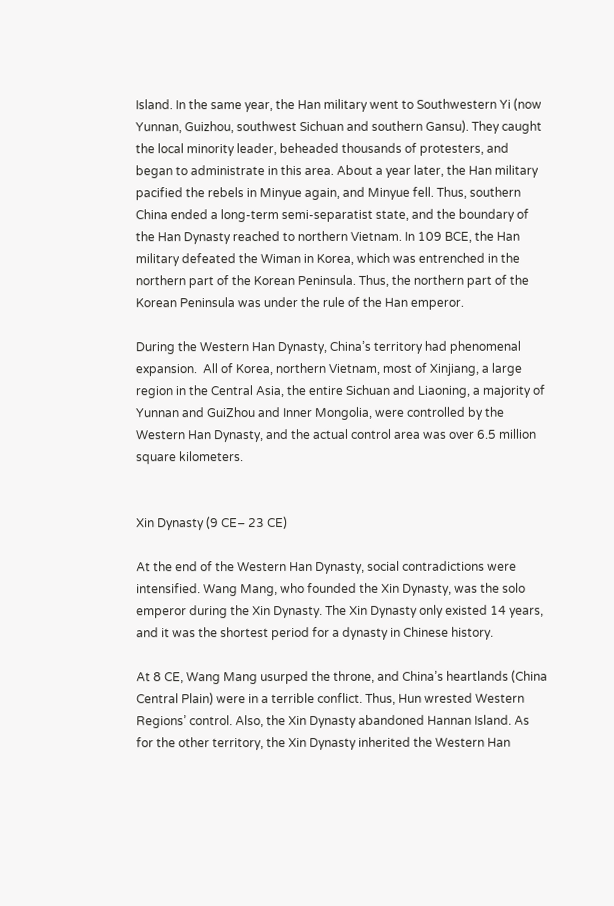Island. In the same year, the Han military went to Southwestern Yi (now Yunnan, Guizhou, southwest Sichuan and southern Gansu). They caught the local minority leader, beheaded thousands of protesters, and began to administrate in this area. About a year later, the Han military pacified the rebels in Minyue again, and Minyue fell. Thus, southern China ended a long-term semi-separatist state, and the boundary of the Han Dynasty reached to northern Vietnam. In 109 BCE, the Han military defeated the Wiman in Korea, which was entrenched in the northern part of the Korean Peninsula. Thus, the northern part of the Korean Peninsula was under the rule of the Han emperor.

During the Western Han Dynasty, China’s territory had phenomenal expansion.  All of Korea, northern Vietnam, most of Xinjiang, a large region in the Central Asia, the entire Sichuan and Liaoning, a majority of Yunnan and GuiZhou and Inner Mongolia, were controlled by the Western Han Dynasty, and the actual control area was over 6.5 million square kilometers.


Xin Dynasty (9 CE– 23 CE)

At the end of the Western Han Dynasty, social contradictions were intensified. Wang Mang, who founded the Xin Dynasty, was the solo emperor during the Xin Dynasty. The Xin Dynasty only existed 14 years, and it was the shortest period for a dynasty in Chinese history.

At 8 CE, Wang Mang usurped the throne, and China’s heartlands (China Central Plain) were in a terrible conflict. Thus, Hun wrested Western Regions’ control. Also, the Xin Dynasty abandoned Hannan Island. As for the other territory, the Xin Dynasty inherited the Western Han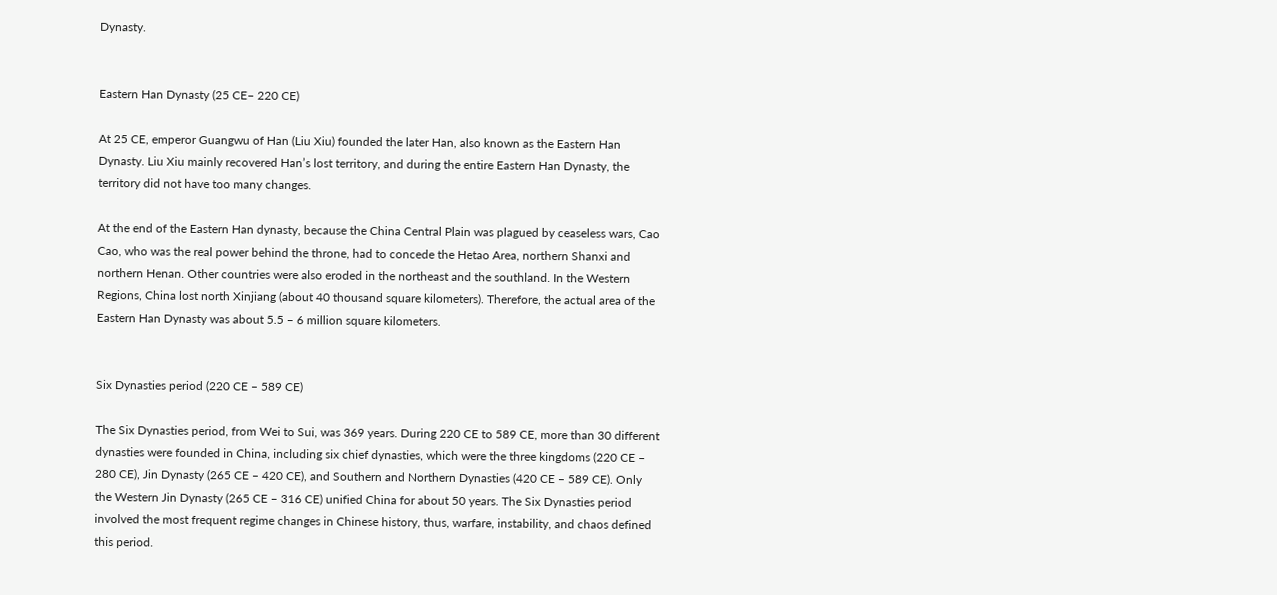Dynasty.


Eastern Han Dynasty (25 CE– 220 CE)

At 25 CE, emperor Guangwu of Han (Liu Xiu) founded the later Han, also known as the Eastern Han Dynasty. Liu Xiu mainly recovered Han’s lost territory, and during the entire Eastern Han Dynasty, the territory did not have too many changes.

At the end of the Eastern Han dynasty, because the China Central Plain was plagued by ceaseless wars, Cao Cao, who was the real power behind the throne, had to concede the Hetao Area, northern Shanxi and northern Henan. Other countries were also eroded in the northeast and the southland. In the Western Regions, China lost north Xinjiang (about 40 thousand square kilometers). Therefore, the actual area of the Eastern Han Dynasty was about 5.5 – 6 million square kilometers.


Six Dynasties period (220 CE – 589 CE)

The Six Dynasties period, from Wei to Sui, was 369 years. During 220 CE to 589 CE, more than 30 different dynasties were founded in China, including six chief dynasties, which were the three kingdoms (220 CE – 280 CE), Jin Dynasty (265 CE – 420 CE), and Southern and Northern Dynasties (420 CE – 589 CE). Only the Western Jin Dynasty (265 CE – 316 CE) unified China for about 50 years. The Six Dynasties period involved the most frequent regime changes in Chinese history, thus, warfare, instability, and chaos defined this period.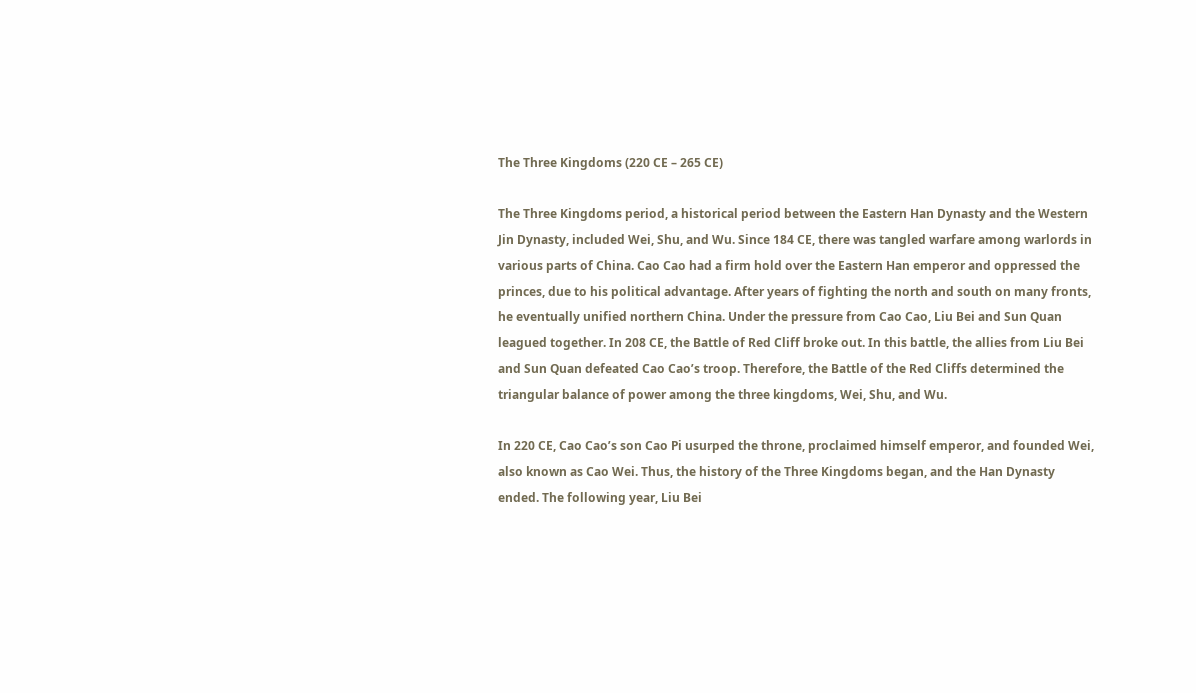The Three Kingdoms (220 CE – 265 CE)

The Three Kingdoms period, a historical period between the Eastern Han Dynasty and the Western Jin Dynasty, included Wei, Shu, and Wu. Since 184 CE, there was tangled warfare among warlords in various parts of China. Cao Cao had a firm hold over the Eastern Han emperor and oppressed the princes, due to his political advantage. After years of fighting the north and south on many fronts, he eventually unified northern China. Under the pressure from Cao Cao, Liu Bei and Sun Quan leagued together. In 208 CE, the Battle of Red Cliff broke out. In this battle, the allies from Liu Bei and Sun Quan defeated Cao Cao’s troop. Therefore, the Battle of the Red Cliffs determined the triangular balance of power among the three kingdoms, Wei, Shu, and Wu.

In 220 CE, Cao Cao’s son Cao Pi usurped the throne, proclaimed himself emperor, and founded Wei, also known as Cao Wei. Thus, the history of the Three Kingdoms began, and the Han Dynasty ended. The following year, Liu Bei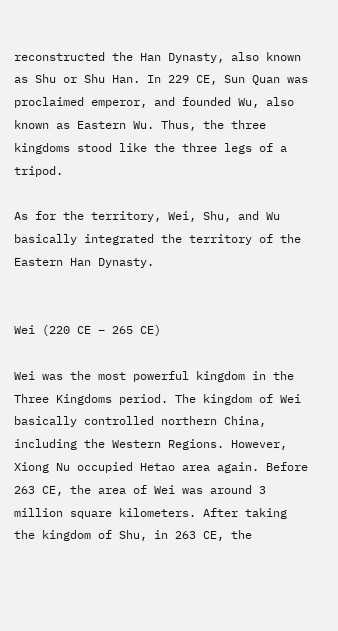reconstructed the Han Dynasty, also known as Shu or Shu Han. In 229 CE, Sun Quan was proclaimed emperor, and founded Wu, also known as Eastern Wu. Thus, the three kingdoms stood like the three legs of a tripod.

As for the territory, Wei, Shu, and Wu basically integrated the territory of the Eastern Han Dynasty.


Wei (220 CE – 265 CE)

Wei was the most powerful kingdom in the Three Kingdoms period. The kingdom of Wei basically controlled northern China, including the Western Regions. However, Xiong Nu occupied Hetao area again. Before 263 CE, the area of Wei was around 3 million square kilometers. After taking the kingdom of Shu, in 263 CE, the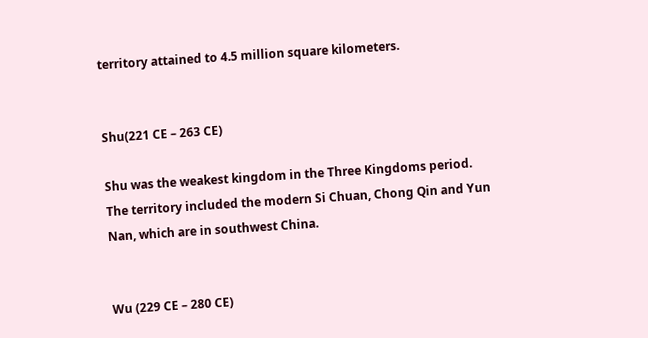territory attained to 4.5 million square kilometers.


Shu(221 CE – 263 CE)

Shu was the weakest kingdom in the Three Kingdoms period. The territory included the modern Si Chuan, Chong Qin and Yun Nan, which are in southwest China.


Wu (229 CE – 280 CE)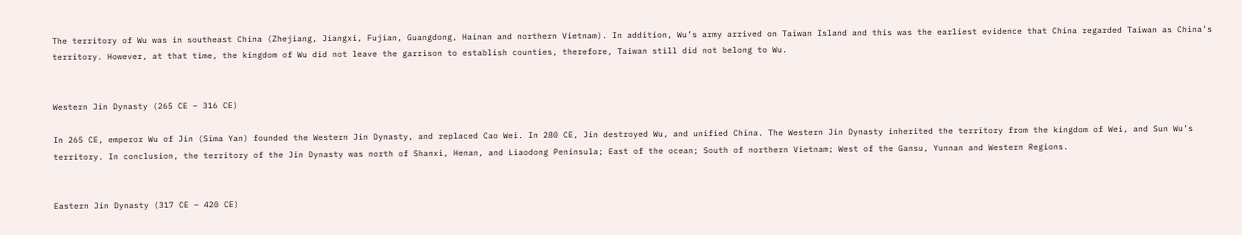The territory of Wu was in southeast China (Zhejiang, Jiangxi, Fujian, Guangdong, Hainan and northern Vietnam). In addition, Wu’s army arrived on Taiwan Island and this was the earliest evidence that China regarded Taiwan as China’s territory. However, at that time, the kingdom of Wu did not leave the garrison to establish counties, therefore, Taiwan still did not belong to Wu.


Western Jin Dynasty (265 CE – 316 CE)

In 265 CE, emperor Wu of Jin (Sima Yan) founded the Western Jin Dynasty, and replaced Cao Wei. In 280 CE, Jin destroyed Wu, and unified China. The Western Jin Dynasty inherited the territory from the kingdom of Wei, and Sun Wu’s territory. In conclusion, the territory of the Jin Dynasty was north of Shanxi, Henan, and Liaodong Peninsula; East of the ocean; South of northern Vietnam; West of the Gansu, Yunnan and Western Regions.


Eastern Jin Dynasty (317 CE – 420 CE)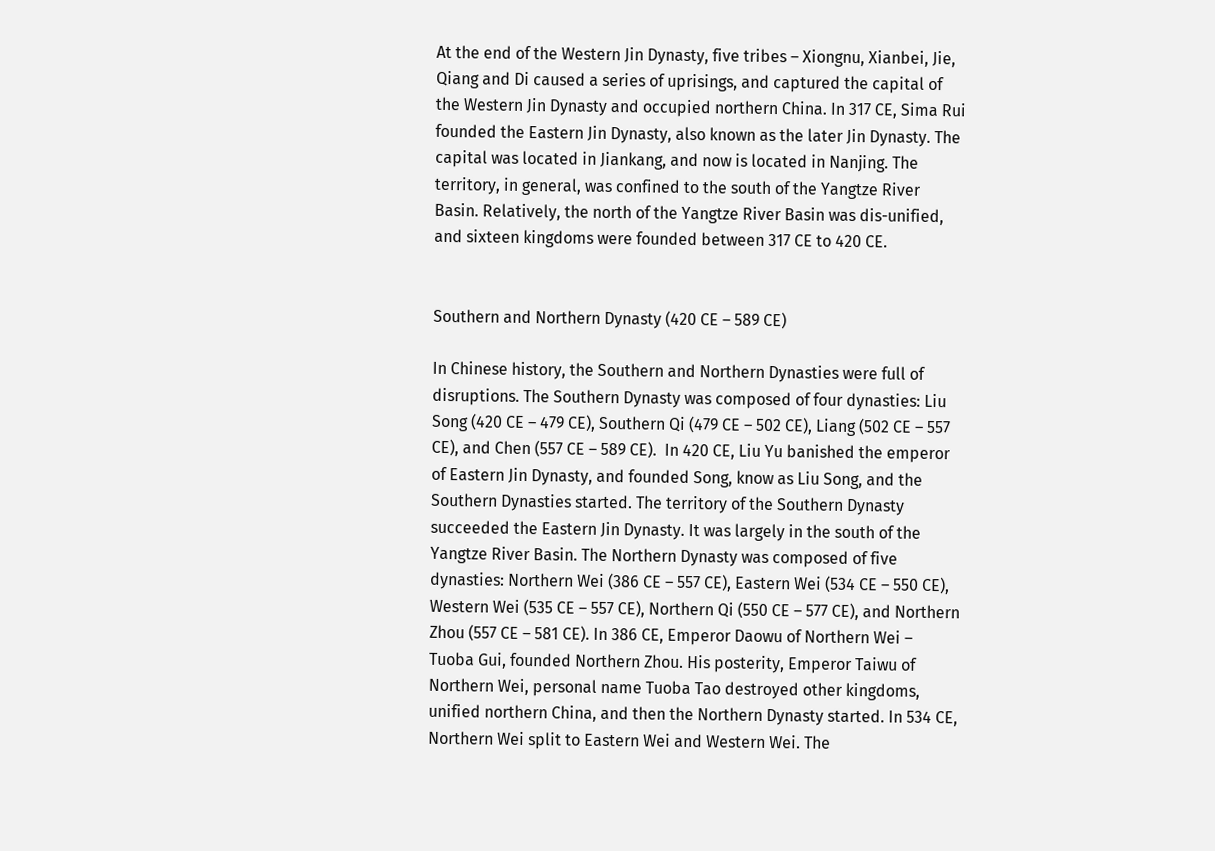At the end of the Western Jin Dynasty, five tribes – Xiongnu, Xianbei, Jie, Qiang and Di caused a series of uprisings, and captured the capital of the Western Jin Dynasty and occupied northern China. In 317 CE, Sima Rui founded the Eastern Jin Dynasty, also known as the later Jin Dynasty. The capital was located in Jiankang, and now is located in Nanjing. The territory, in general, was confined to the south of the Yangtze River Basin. Relatively, the north of the Yangtze River Basin was dis-unified, and sixteen kingdoms were founded between 317 CE to 420 CE.


Southern and Northern Dynasty (420 CE – 589 CE)

In Chinese history, the Southern and Northern Dynasties were full of disruptions. The Southern Dynasty was composed of four dynasties: Liu Song (420 CE – 479 CE), Southern Qi (479 CE – 502 CE), Liang (502 CE – 557 CE), and Chen (557 CE – 589 CE).  In 420 CE, Liu Yu banished the emperor of Eastern Jin Dynasty, and founded Song, know as Liu Song, and the Southern Dynasties started. The territory of the Southern Dynasty succeeded the Eastern Jin Dynasty. It was largely in the south of the Yangtze River Basin. The Northern Dynasty was composed of five dynasties: Northern Wei (386 CE – 557 CE), Eastern Wei (534 CE – 550 CE), Western Wei (535 CE – 557 CE), Northern Qi (550 CE – 577 CE), and Northern Zhou (557 CE – 581 CE). In 386 CE, Emperor Daowu of Northern Wei – Tuoba Gui, founded Northern Zhou. His posterity, Emperor Taiwu of Northern Wei, personal name Tuoba Tao destroyed other kingdoms, unified northern China, and then the Northern Dynasty started. In 534 CE, Northern Wei split to Eastern Wei and Western Wei. The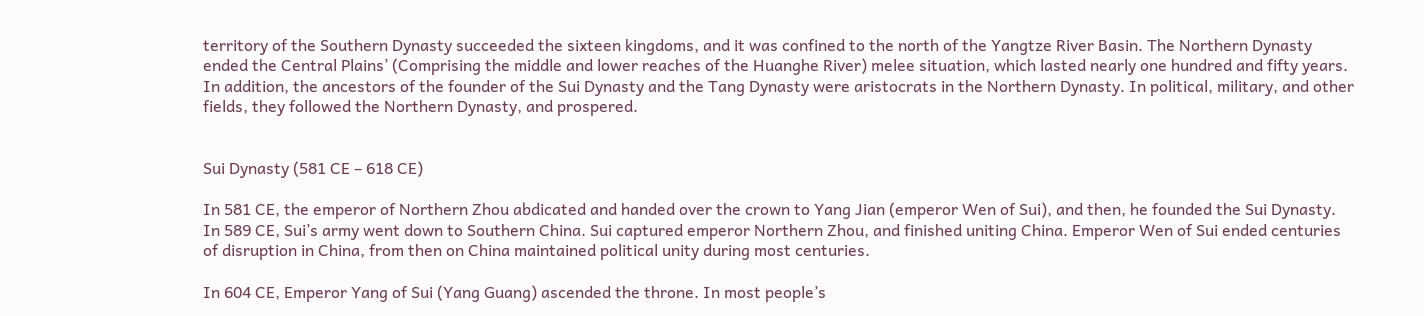territory of the Southern Dynasty succeeded the sixteen kingdoms, and it was confined to the north of the Yangtze River Basin. The Northern Dynasty ended the Central Plains’ (Comprising the middle and lower reaches of the Huanghe River) melee situation, which lasted nearly one hundred and fifty years. In addition, the ancestors of the founder of the Sui Dynasty and the Tang Dynasty were aristocrats in the Northern Dynasty. In political, military, and other fields, they followed the Northern Dynasty, and prospered.


Sui Dynasty (581 CE – 618 CE)

In 581 CE, the emperor of Northern Zhou abdicated and handed over the crown to Yang Jian (emperor Wen of Sui), and then, he founded the Sui Dynasty. In 589 CE, Sui’s army went down to Southern China. Sui captured emperor Northern Zhou, and finished uniting China. Emperor Wen of Sui ended centuries of disruption in China, from then on China maintained political unity during most centuries.

In 604 CE, Emperor Yang of Sui (Yang Guang) ascended the throne. In most people’s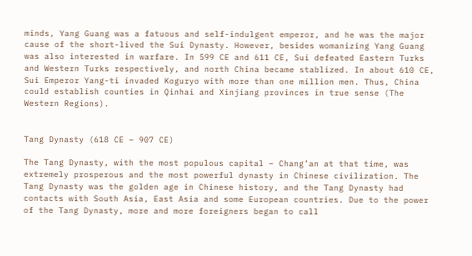minds, Yang Guang was a fatuous and self-indulgent emperor, and he was the major cause of the short-lived the Sui Dynasty. However, besides womanizing Yang Guang was also interested in warfare. In 599 CE and 611 CE, Sui defeated Eastern Turks and Western Turks respectively, and north China became stablized. In about 610 CE, Sui Emperor Yang-ti invaded Koguryo with more than one million men. Thus, China could establish counties in Qinhai and Xinjiang provinces in true sense (The Western Regions).


Tang Dynasty (618 CE – 907 CE)

The Tang Dynasty, with the most populous capital – Chang’an at that time, was extremely prosperous and the most powerful dynasty in Chinese civilization. The Tang Dynasty was the golden age in Chinese history, and the Tang Dynasty had contacts with South Asia, East Asia and some European countries. Due to the power of the Tang Dynasty, more and more foreigners began to call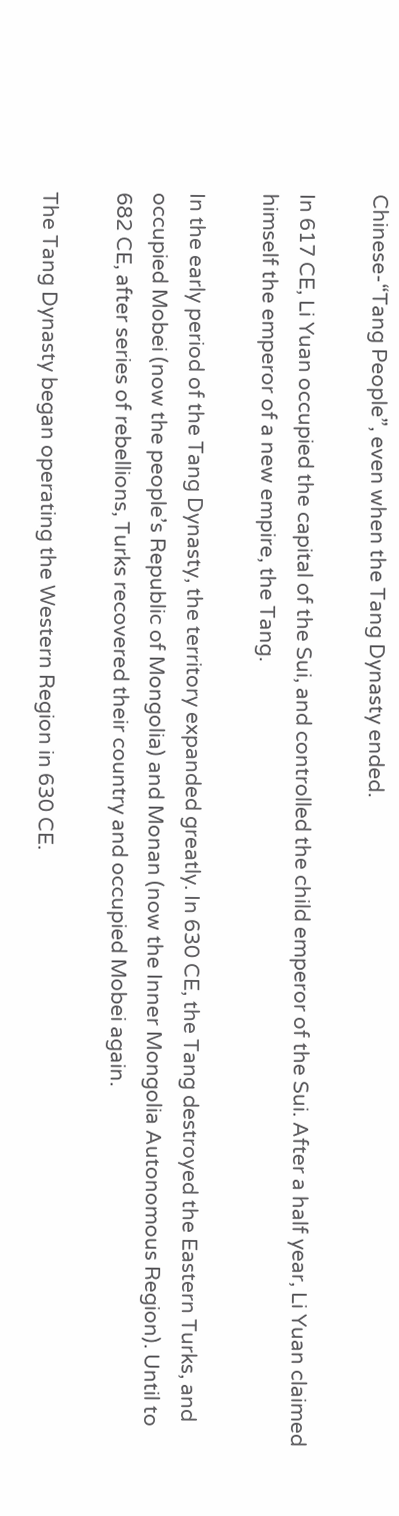Chinese-“Tang People”, even when the Tang Dynasty ended.

In 617 CE, Li Yuan occupied the capital of the Sui, and controlled the child emperor of the Sui. After a half year, Li Yuan claimed himself the emperor of a new empire, the Tang.

In the early period of the Tang Dynasty, the territory expanded greatly. In 630 CE, the Tang destroyed the Eastern Turks, and occupied Mobei (now the people’s Republic of Mongolia) and Monan (now the Inner Mongolia Autonomous Region). Until to 682 CE, after series of rebellions, Turks recovered their country and occupied Mobei again.

The Tang Dynasty began operating the Western Region in 630 CE.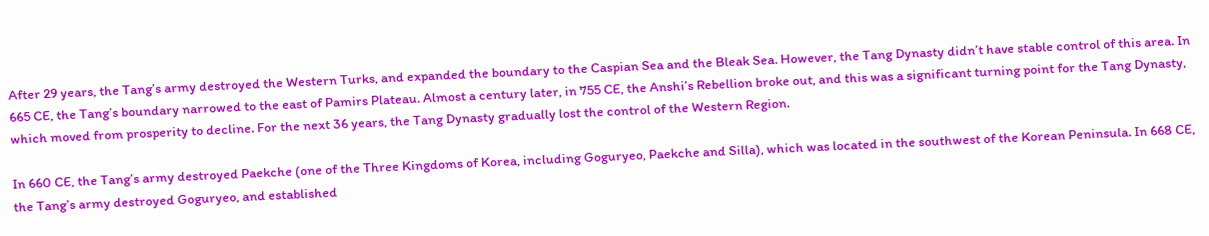After 29 years, the Tang’s army destroyed the Western Turks, and expanded the boundary to the Caspian Sea and the Bleak Sea. However, the Tang Dynasty didn’t have stable control of this area. In 665 CE, the Tang’s boundary narrowed to the east of Pamirs Plateau. Almost a century later, in 755 CE, the Anshi’s Rebellion broke out, and this was a significant turning point for the Tang Dynasty, which moved from prosperity to decline. For the next 36 years, the Tang Dynasty gradually lost the control of the Western Region.

In 660 CE, the Tang’s army destroyed Paekche (one of the Three Kingdoms of Korea, including Goguryeo, Paekche and Silla), which was located in the southwest of the Korean Peninsula. In 668 CE, the Tang’s army destroyed Goguryeo, and established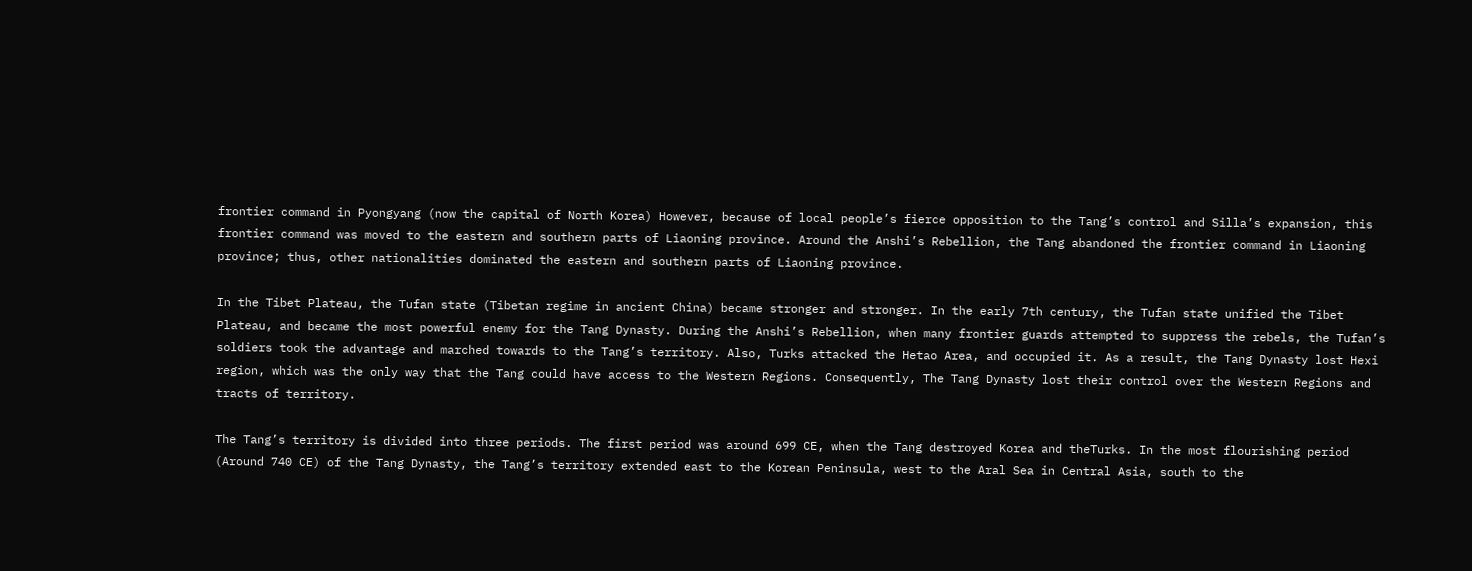frontier command in Pyongyang (now the capital of North Korea) However, because of local people’s fierce opposition to the Tang’s control and Silla’s expansion, this frontier command was moved to the eastern and southern parts of Liaoning province. Around the Anshi’s Rebellion, the Tang abandoned the frontier command in Liaoning province; thus, other nationalities dominated the eastern and southern parts of Liaoning province.

In the Tibet Plateau, the Tufan state (Tibetan regime in ancient China) became stronger and stronger. In the early 7th century, the Tufan state unified the Tibet Plateau, and became the most powerful enemy for the Tang Dynasty. During the Anshi’s Rebellion, when many frontier guards attempted to suppress the rebels, the Tufan’s soldiers took the advantage and marched towards to the Tang’s territory. Also, Turks attacked the Hetao Area, and occupied it. As a result, the Tang Dynasty lost Hexi region, which was the only way that the Tang could have access to the Western Regions. Consequently, The Tang Dynasty lost their control over the Western Regions and tracts of territory.

The Tang’s territory is divided into three periods. The first period was around 699 CE, when the Tang destroyed Korea and theTurks. In the most flourishing period (Around 740 CE) of the Tang Dynasty, the Tang’s territory extended east to the Korean Peninsula, west to the Aral Sea in Central Asia, south to the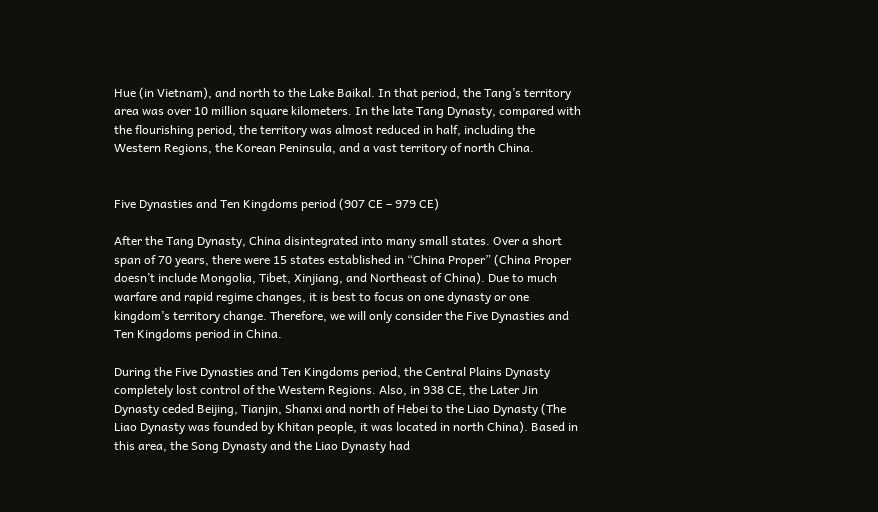Hue (in Vietnam), and north to the Lake Baikal. In that period, the Tang’s territory area was over 10 million square kilometers. In the late Tang Dynasty, compared with the flourishing period, the territory was almost reduced in half, including the Western Regions, the Korean Peninsula, and a vast territory of north China.


Five Dynasties and Ten Kingdoms period (907 CE – 979 CE)

After the Tang Dynasty, China disintegrated into many small states. Over a short span of 70 years, there were 15 states established in “China Proper” (China Proper doesn’t include Mongolia, Tibet, Xinjiang, and Northeast of China). Due to much warfare and rapid regime changes, it is best to focus on one dynasty or one kingdom’s territory change. Therefore, we will only consider the Five Dynasties and Ten Kingdoms period in China.

During the Five Dynasties and Ten Kingdoms period, the Central Plains Dynasty completely lost control of the Western Regions. Also, in 938 CE, the Later Jin Dynasty ceded Beijing, Tianjin, Shanxi and north of Hebei to the Liao Dynasty (The Liao Dynasty was founded by Khitan people, it was located in north China). Based in this area, the Song Dynasty and the Liao Dynasty had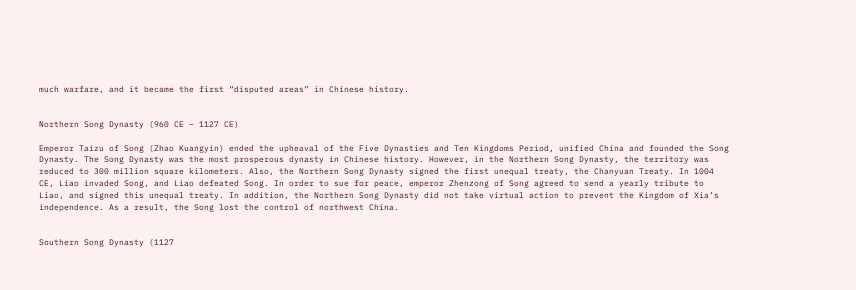much warfare, and it became the first “disputed areas” in Chinese history.


Northern Song Dynasty (960 CE – 1127 CE)

Emperor Taizu of Song (Zhao Kuangyin) ended the upheaval of the Five Dynasties and Ten Kingdoms Period, unified China and founded the Song Dynasty. The Song Dynasty was the most prosperous dynasty in Chinese history. However, in the Northern Song Dynasty, the territory was reduced to 300 million square kilometers. Also, the Northern Song Dynasty signed the first unequal treaty, the Chanyuan Treaty. In 1004 CE, Liao invaded Song, and Liao defeated Song. In order to sue for peace, emperor Zhenzong of Song agreed to send a yearly tribute to Liao, and signed this unequal treaty. In addition, the Northern Song Dynasty did not take virtual action to prevent the Kingdom of Xia’s independence. As a result, the Song lost the control of northwest China.


Southern Song Dynasty (1127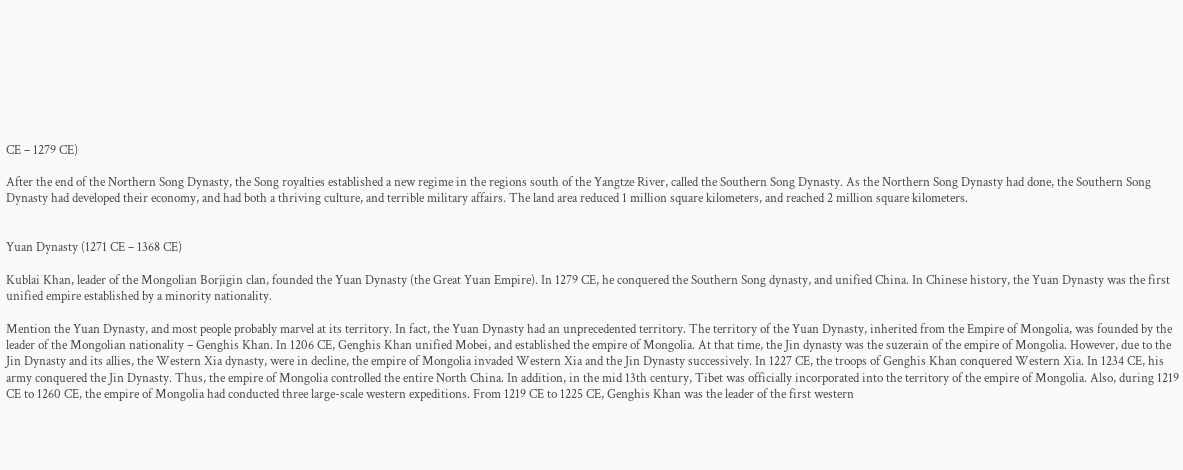CE – 1279 CE)

After the end of the Northern Song Dynasty, the Song royalties established a new regime in the regions south of the Yangtze River, called the Southern Song Dynasty. As the Northern Song Dynasty had done, the Southern Song Dynasty had developed their economy, and had both a thriving culture, and terrible military affairs. The land area reduced 1 million square kilometers, and reached 2 million square kilometers.


Yuan Dynasty (1271 CE – 1368 CE)

Kublai Khan, leader of the Mongolian Borjigin clan, founded the Yuan Dynasty (the Great Yuan Empire). In 1279 CE, he conquered the Southern Song dynasty, and unified China. In Chinese history, the Yuan Dynasty was the first unified empire established by a minority nationality.

Mention the Yuan Dynasty, and most people probably marvel at its territory. In fact, the Yuan Dynasty had an unprecedented territory. The territory of the Yuan Dynasty, inherited from the Empire of Mongolia, was founded by the leader of the Mongolian nationality – Genghis Khan. In 1206 CE, Genghis Khan unified Mobei, and established the empire of Mongolia. At that time, the Jin dynasty was the suzerain of the empire of Mongolia. However, due to the Jin Dynasty and its allies, the Western Xia dynasty, were in decline, the empire of Mongolia invaded Western Xia and the Jin Dynasty successively. In 1227 CE, the troops of Genghis Khan conquered Western Xia. In 1234 CE, his army conquered the Jin Dynasty. Thus, the empire of Mongolia controlled the entire North China. In addition, in the mid 13th century, Tibet was officially incorporated into the territory of the empire of Mongolia. Also, during 1219 CE to 1260 CE, the empire of Mongolia had conducted three large-scale western expeditions. From 1219 CE to 1225 CE, Genghis Khan was the leader of the first western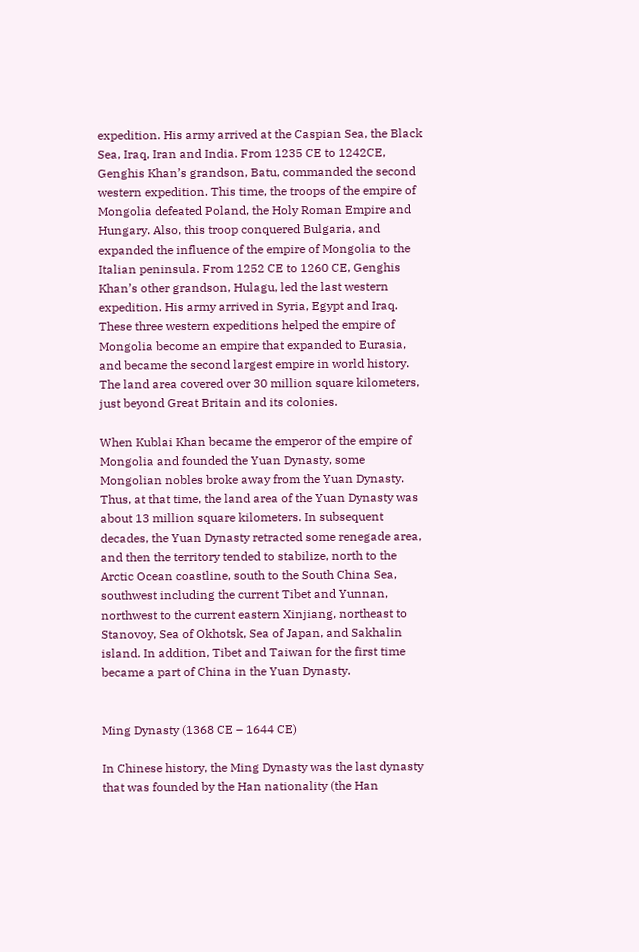expedition. His army arrived at the Caspian Sea, the Black Sea, Iraq, Iran and India. From 1235 CE to 1242CE, Genghis Khan’s grandson, Batu, commanded the second western expedition. This time, the troops of the empire of Mongolia defeated Poland, the Holy Roman Empire and Hungary. Also, this troop conquered Bulgaria, and expanded the influence of the empire of Mongolia to the Italian peninsula. From 1252 CE to 1260 CE, Genghis Khan’s other grandson, Hulagu, led the last western expedition. His army arrived in Syria, Egypt and Iraq. These three western expeditions helped the empire of Mongolia become an empire that expanded to Eurasia, and became the second largest empire in world history. The land area covered over 30 million square kilometers, just beyond Great Britain and its colonies.

When Kublai Khan became the emperor of the empire of Mongolia and founded the Yuan Dynasty, some Mongolian nobles broke away from the Yuan Dynasty. Thus, at that time, the land area of the Yuan Dynasty was about 13 million square kilometers. In subsequent decades, the Yuan Dynasty retracted some renegade area, and then the territory tended to stabilize, north to the Arctic Ocean coastline, south to the South China Sea, southwest including the current Tibet and Yunnan, northwest to the current eastern Xinjiang, northeast to Stanovoy, Sea of Okhotsk, Sea of Japan, and Sakhalin island. In addition, Tibet and Taiwan for the first time became a part of China in the Yuan Dynasty.


Ming Dynasty (1368 CE – 1644 CE)

In Chinese history, the Ming Dynasty was the last dynasty that was founded by the Han nationality (the Han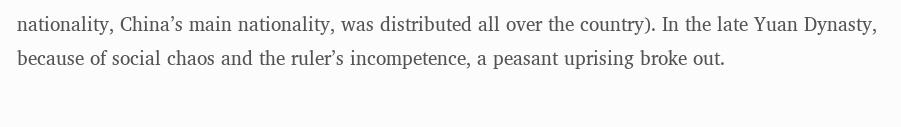nationality, China’s main nationality, was distributed all over the country). In the late Yuan Dynasty, because of social chaos and the ruler’s incompetence, a peasant uprising broke out.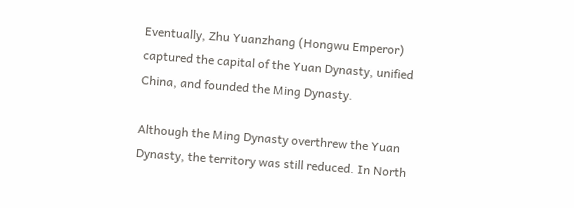Eventually, Zhu Yuanzhang (Hongwu Emperor) captured the capital of the Yuan Dynasty, unified China, and founded the Ming Dynasty.

Although the Ming Dynasty overthrew the Yuan Dynasty, the territory was still reduced. In North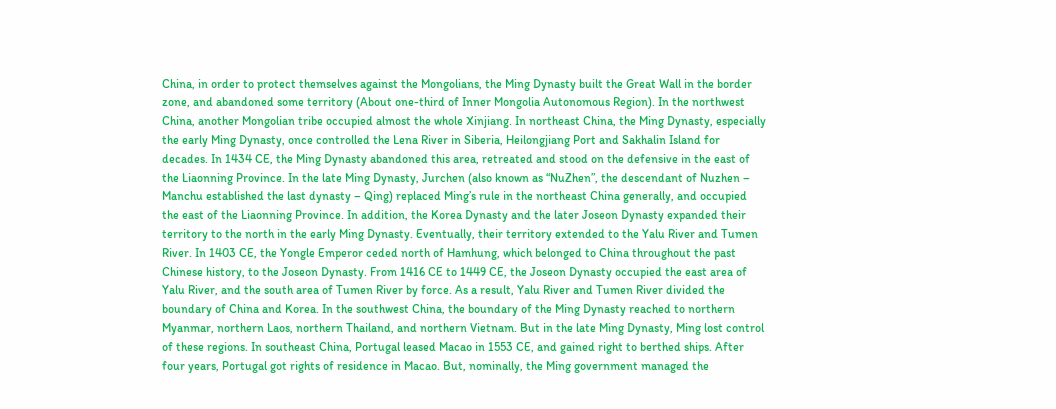China, in order to protect themselves against the Mongolians, the Ming Dynasty built the Great Wall in the border zone, and abandoned some territory (About one-third of Inner Mongolia Autonomous Region). In the northwest China, another Mongolian tribe occupied almost the whole Xinjiang. In northeast China, the Ming Dynasty, especially the early Ming Dynasty, once controlled the Lena River in Siberia, Heilongjiang Port and Sakhalin Island for decades. In 1434 CE, the Ming Dynasty abandoned this area, retreated and stood on the defensive in the east of the Liaonning Province. In the late Ming Dynasty, Jurchen (also known as “NuZhen”, the descendant of Nuzhen – Manchu established the last dynasty – Qing) replaced Ming’s rule in the northeast China generally, and occupied the east of the Liaonning Province. In addition, the Korea Dynasty and the later Joseon Dynasty expanded their territory to the north in the early Ming Dynasty. Eventually, their territory extended to the Yalu River and Tumen River. In 1403 CE, the Yongle Emperor ceded north of Hamhung, which belonged to China throughout the past Chinese history, to the Joseon Dynasty. From 1416 CE to 1449 CE, the Joseon Dynasty occupied the east area of Yalu River, and the south area of Tumen River by force. As a result, Yalu River and Tumen River divided the boundary of China and Korea. In the southwest China, the boundary of the Ming Dynasty reached to northern Myanmar, northern Laos, northern Thailand, and northern Vietnam. But in the late Ming Dynasty, Ming lost control of these regions. In southeast China, Portugal leased Macao in 1553 CE, and gained right to berthed ships. After four years, Portugal got rights of residence in Macao. But, nominally, the Ming government managed the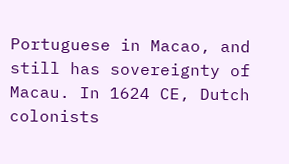Portuguese in Macao, and still has sovereignty of Macau. In 1624 CE, Dutch colonists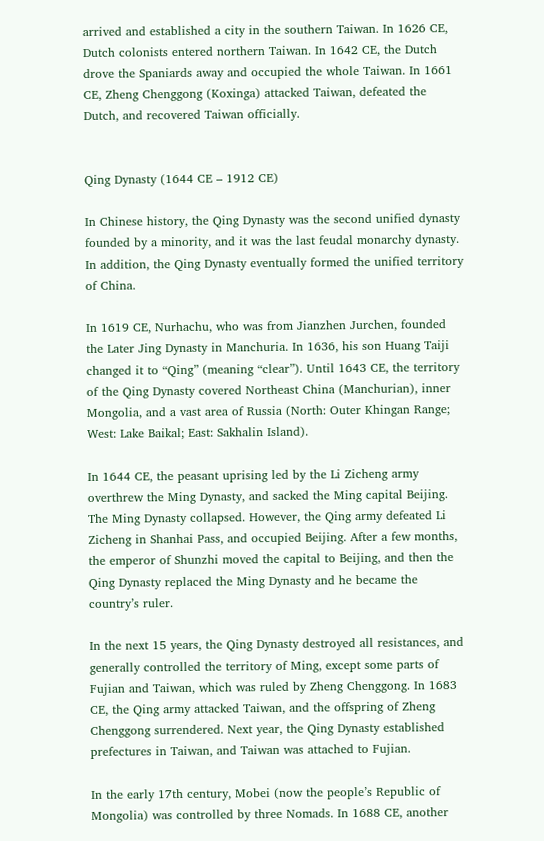arrived and established a city in the southern Taiwan. In 1626 CE, Dutch colonists entered northern Taiwan. In 1642 CE, the Dutch drove the Spaniards away and occupied the whole Taiwan. In 1661 CE, Zheng Chenggong (Koxinga) attacked Taiwan, defeated the Dutch, and recovered Taiwan officially.


Qing Dynasty (1644 CE – 1912 CE)

In Chinese history, the Qing Dynasty was the second unified dynasty founded by a minority, and it was the last feudal monarchy dynasty. In addition, the Qing Dynasty eventually formed the unified territory of China.

In 1619 CE, Nurhachu, who was from Jianzhen Jurchen, founded the Later Jing Dynasty in Manchuria. In 1636, his son Huang Taiji changed it to “Qing” (meaning “clear”). Until 1643 CE, the territory of the Qing Dynasty covered Northeast China (Manchurian), inner Mongolia, and a vast area of Russia (North: Outer Khingan Range; West: Lake Baikal; East: Sakhalin Island).

In 1644 CE, the peasant uprising led by the Li Zicheng army overthrew the Ming Dynasty, and sacked the Ming capital Beijing. The Ming Dynasty collapsed. However, the Qing army defeated Li Zicheng in Shanhai Pass, and occupied Beijing. After a few months, the emperor of Shunzhi moved the capital to Beijing, and then the Qing Dynasty replaced the Ming Dynasty and he became the country’s ruler.

In the next 15 years, the Qing Dynasty destroyed all resistances, and generally controlled the territory of Ming, except some parts of Fujian and Taiwan, which was ruled by Zheng Chenggong. In 1683 CE, the Qing army attacked Taiwan, and the offspring of Zheng Chenggong surrendered. Next year, the Qing Dynasty established prefectures in Taiwan, and Taiwan was attached to Fujian.

In the early 17th century, Mobei (now the people’s Republic of Mongolia) was controlled by three Nomads. In 1688 CE, another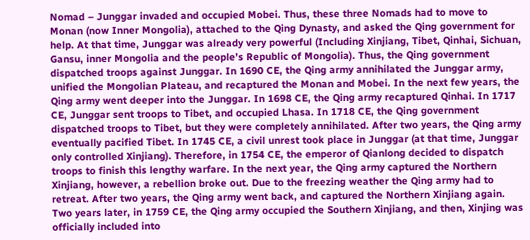Nomad – Junggar invaded and occupied Mobei. Thus, these three Nomads had to move to Monan (now Inner Mongolia), attached to the Qing Dynasty, and asked the Qing government for help. At that time, Junggar was already very powerful (Including Xinjiang, Tibet, Qinhai, Sichuan, Gansu, inner Mongolia and the people’s Republic of Mongolia). Thus, the Qing government dispatched troops against Junggar. In 1690 CE, the Qing army annihilated the Junggar army, unified the Mongolian Plateau, and recaptured the Monan and Mobei. In the next few years, the Qing army went deeper into the Junggar. In 1698 CE, the Qing army recaptured Qinhai. In 1717 CE, Junggar sent troops to Tibet, and occupied Lhasa. In 1718 CE, the Qing government dispatched troops to Tibet, but they were completely annihilated. After two years, the Qing army eventually pacified Tibet. In 1745 CE, a civil unrest took place in Junggar (at that time, Junggar only controlled Xinjiang). Therefore, in 1754 CE, the emperor of Qianlong decided to dispatch troops to finish this lengthy warfare. In the next year, the Qing army captured the Northern Xinjiang, however, a rebellion broke out. Due to the freezing weather the Qing army had to retreat. After two years, the Qing army went back, and captured the Northern Xinjiang again. Two years later, in 1759 CE, the Qing army occupied the Southern Xinjiang, and then, Xinjing was officially included into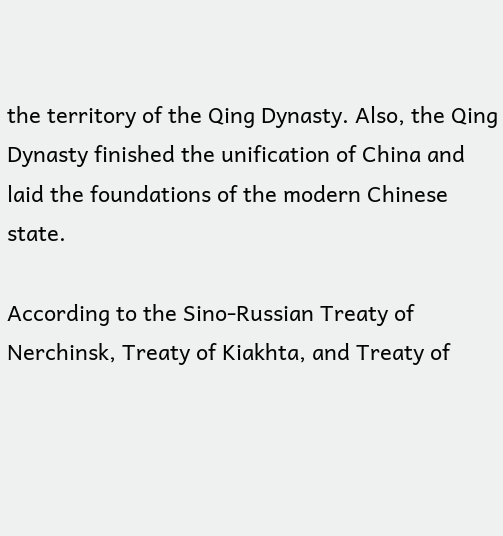the territory of the Qing Dynasty. Also, the Qing Dynasty finished the unification of China and laid the foundations of the modern Chinese state.

According to the Sino-Russian Treaty of Nerchinsk, Treaty of Kiakhta, and Treaty of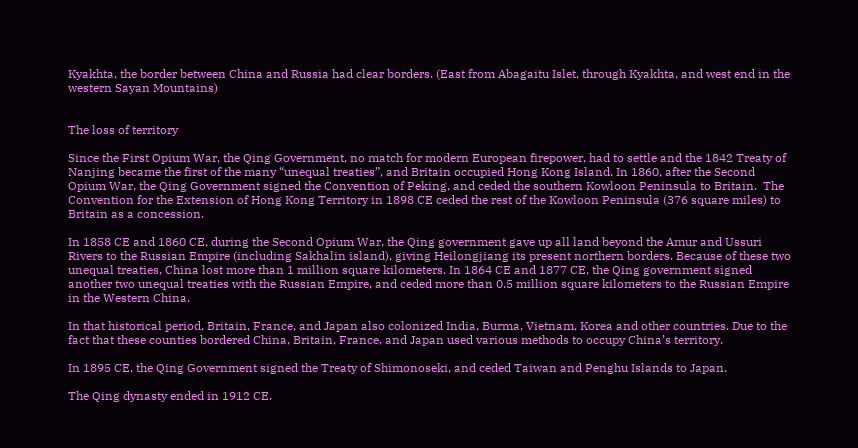Kyakhta, the border between China and Russia had clear borders. (East from Abagaitu Islet, through Kyakhta, and west end in the western Sayan Mountains)


The loss of territory

Since the First Opium War, the Qing Government, no match for modern European firepower, had to settle and the 1842 Treaty of Nanjing became the first of the many “unequal treaties”, and Britain occupied Hong Kong Island. In 1860, after the Second Opium War, the Qing Government signed the Convention of Peking, and ceded the southern Kowloon Peninsula to Britain.  The Convention for the Extension of Hong Kong Territory in 1898 CE ceded the rest of the Kowloon Peninsula (376 square miles) to Britain as a concession.

In 1858 CE and 1860 CE, during the Second Opium War, the Qing government gave up all land beyond the Amur and Ussuri Rivers to the Russian Empire (including Sakhalin island), giving Heilongjiang its present northern borders. Because of these two unequal treaties, China lost more than 1 million square kilometers. In 1864 CE and 1877 CE, the Qing government signed another two unequal treaties with the Russian Empire, and ceded more than 0.5 million square kilometers to the Russian Empire in the Western China.

In that historical period, Britain, France, and Japan also colonized India, Burma, Vietnam, Korea and other countries. Due to the fact that these counties bordered China, Britain, France, and Japan used various methods to occupy China’s territory.

In 1895 CE, the Qing Government signed the Treaty of Shimonoseki, and ceded Taiwan and Penghu Islands to Japan.

The Qing dynasty ended in 1912 CE.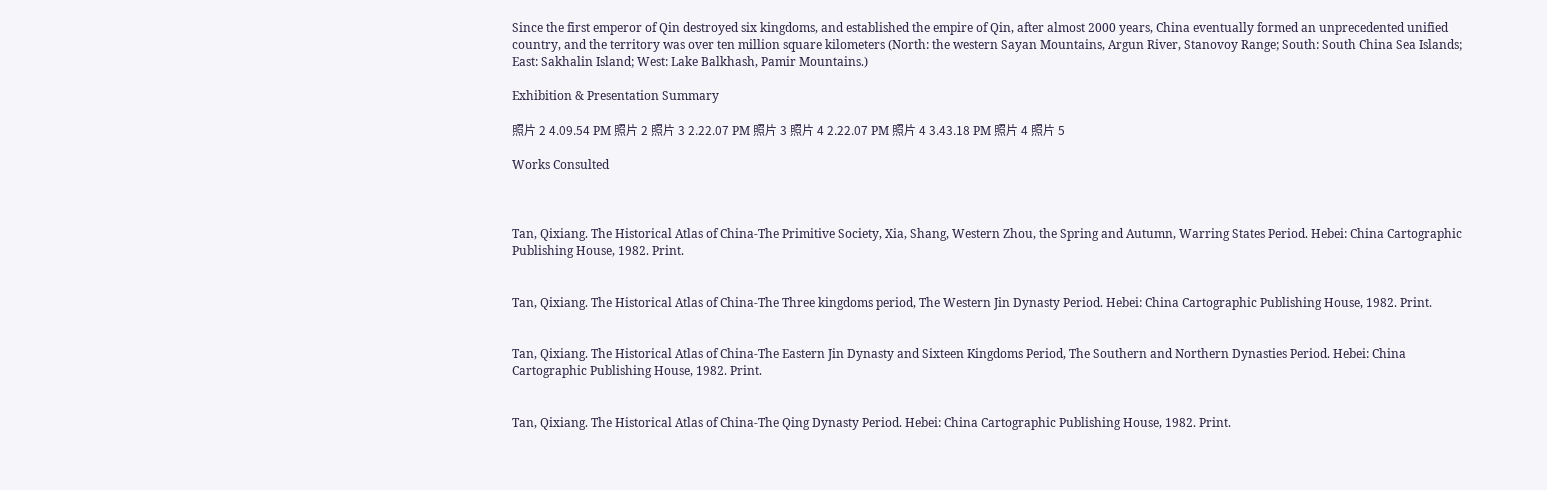Since the first emperor of Qin destroyed six kingdoms, and established the empire of Qin, after almost 2000 years, China eventually formed an unprecedented unified country, and the territory was over ten million square kilometers (North: the western Sayan Mountains, Argun River, Stanovoy Range; South: South China Sea Islands; East: Sakhalin Island; West: Lake Balkhash, Pamir Mountains.)

Exhibition & Presentation Summary

照片 2 4.09.54 PM 照片 2 照片 3 2.22.07 PM 照片 3 照片 4 2.22.07 PM 照片 4 3.43.18 PM 照片 4 照片 5

Works Consulted



Tan, Qixiang. The Historical Atlas of China-The Primitive Society, Xia, Shang, Western Zhou, the Spring and Autumn, Warring States Period. Hebei: China Cartographic Publishing House, 1982. Print.


Tan, Qixiang. The Historical Atlas of China-The Three kingdoms period, The Western Jin Dynasty Period. Hebei: China Cartographic Publishing House, 1982. Print.


Tan, Qixiang. The Historical Atlas of China-The Eastern Jin Dynasty and Sixteen Kingdoms Period, The Southern and Northern Dynasties Period. Hebei: China Cartographic Publishing House, 1982. Print.


Tan, Qixiang. The Historical Atlas of China-The Qing Dynasty Period. Hebei: China Cartographic Publishing House, 1982. Print.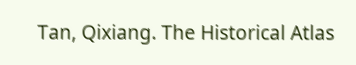Tan, Qixiang. The Historical Atlas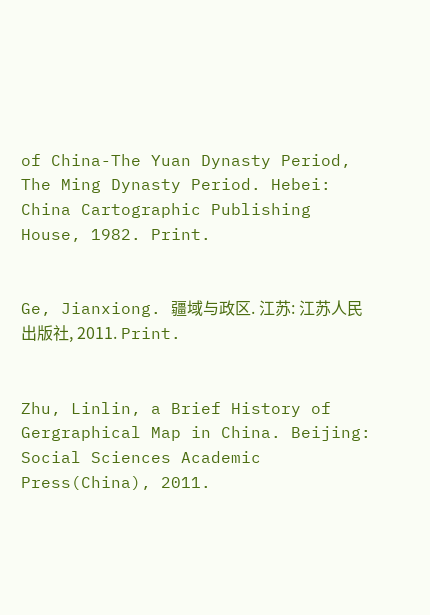of China-The Yuan Dynasty Period, The Ming Dynasty Period. Hebei: China Cartographic Publishing House, 1982. Print.


Ge, Jianxiong. 疆域与政区. 江苏: 江苏人民出版社, 2011. Print.


Zhu, Linlin, a Brief History of Gergraphical Map in China. Beijing: Social Sciences Academic Press(China), 2011.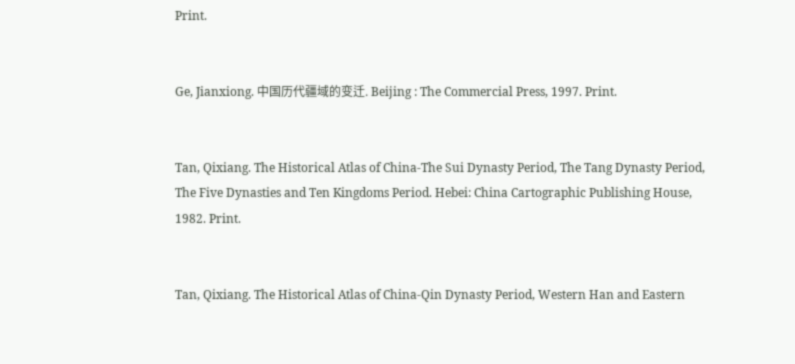Print.


Ge, Jianxiong. 中国历代疆域的变迁. Beijing : The Commercial Press, 1997. Print.


Tan, Qixiang. The Historical Atlas of China-The Sui Dynasty Period, The Tang Dynasty Period, The Five Dynasties and Ten Kingdoms Period. Hebei: China Cartographic Publishing House, 1982. Print.


Tan, Qixiang. The Historical Atlas of China-Qin Dynasty Period, Western Han and Eastern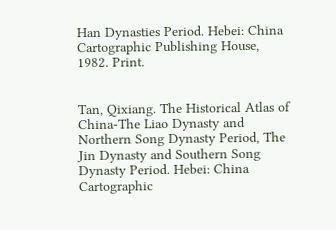Han Dynasties Period. Hebei: China Cartographic Publishing House, 1982. Print.


Tan, Qixiang. The Historical Atlas of China-The Liao Dynasty and Northern Song Dynasty Period, The Jin Dynasty and Southern Song Dynasty Period. Hebei: China Cartographic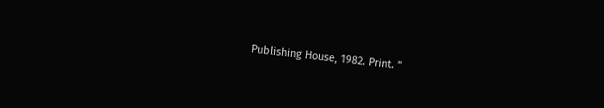Publishing House, 1982. Print. ”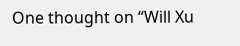One thought on “Will Xu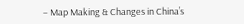– Map Making & Changes in China’s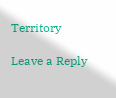Territory

Leave a Reply